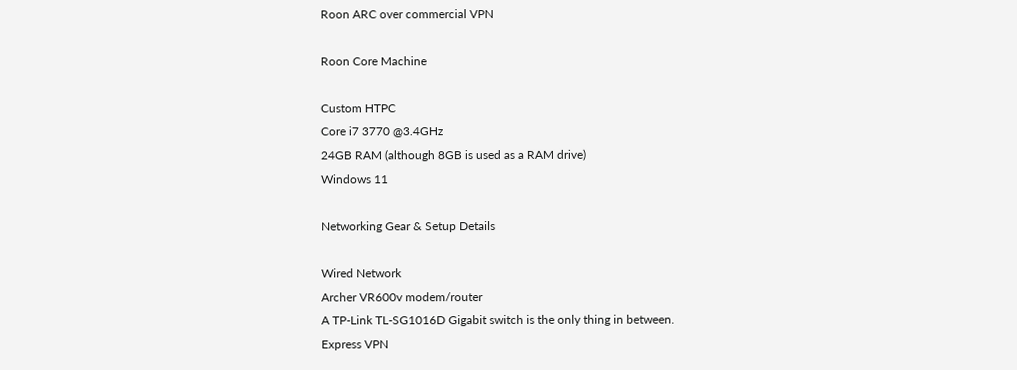Roon ARC over commercial VPN

Roon Core Machine

Custom HTPC
Core i7 3770 @3.4GHz
24GB RAM (although 8GB is used as a RAM drive)
Windows 11

Networking Gear & Setup Details

Wired Network
Archer VR600v modem/router
A TP-Link TL-SG1016D Gigabit switch is the only thing in between.
Express VPN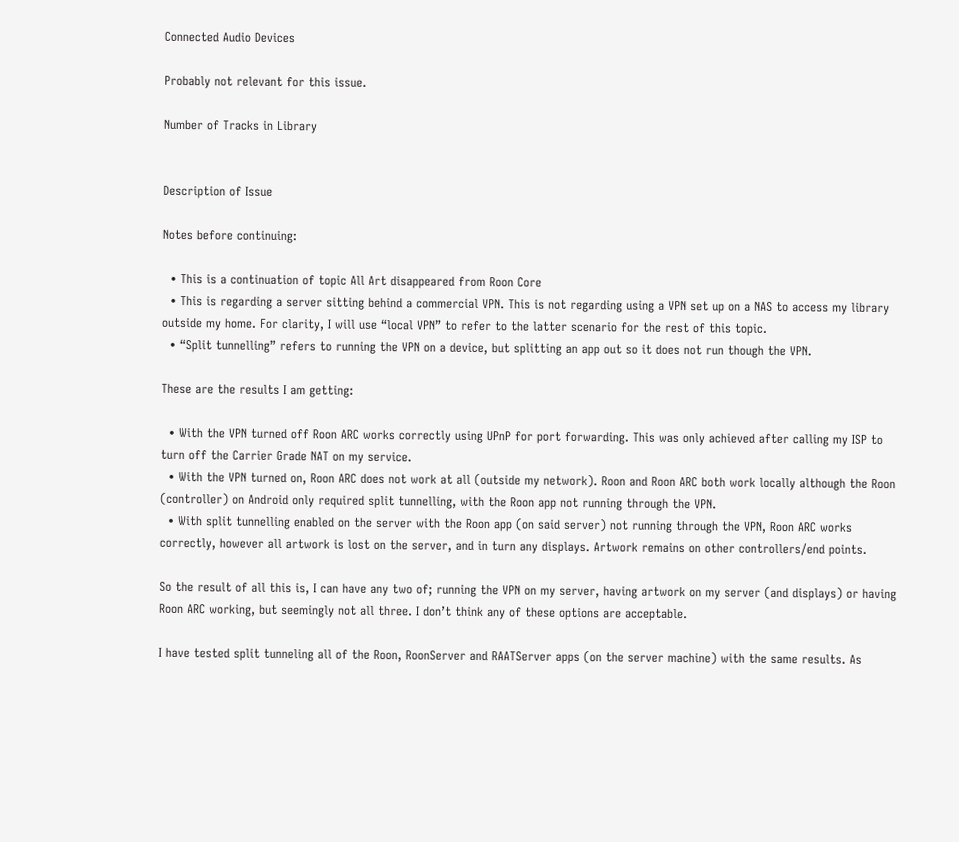Connected Audio Devices

Probably not relevant for this issue.

Number of Tracks in Library


Description of Issue

Notes before continuing:

  • This is a continuation of topic All Art disappeared from Roon Core
  • This is regarding a server sitting behind a commercial VPN. This is not regarding using a VPN set up on a NAS to access my library outside my home. For clarity, I will use “local VPN” to refer to the latter scenario for the rest of this topic.
  • “Split tunnelling” refers to running the VPN on a device, but splitting an app out so it does not run though the VPN.

These are the results I am getting:

  • With the VPN turned off Roon ARC works correctly using UPnP for port forwarding. This was only achieved after calling my ISP to turn off the Carrier Grade NAT on my service.
  • With the VPN turned on, Roon ARC does not work at all (outside my network). Roon and Roon ARC both work locally although the Roon (controller) on Android only required split tunnelling, with the Roon app not running through the VPN.
  • With split tunnelling enabled on the server with the Roon app (on said server) not running through the VPN, Roon ARC works correctly, however all artwork is lost on the server, and in turn any displays. Artwork remains on other controllers/end points.

So the result of all this is, I can have any two of; running the VPN on my server, having artwork on my server (and displays) or having Roon ARC working, but seemingly not all three. I don’t think any of these options are acceptable.

I have tested split tunneling all of the Roon, RoonServer and RAATServer apps (on the server machine) with the same results. As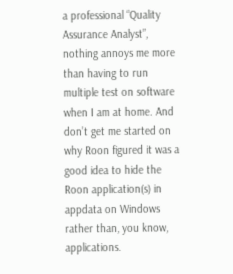a professional “Quality Assurance Analyst”, nothing annoys me more than having to run multiple test on software when I am at home. And don’t get me started on why Roon figured it was a good idea to hide the Roon application(s) in appdata on Windows rather than, you know, applications.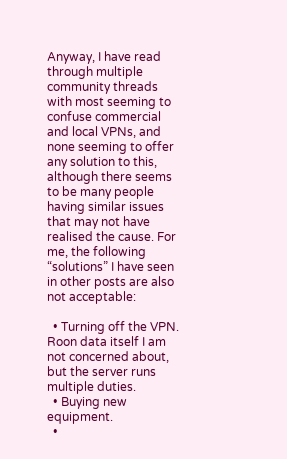Anyway, I have read through multiple community threads with most seeming to confuse commercial and local VPNs, and none seeming to offer any solution to this, although there seems to be many people having similar issues that may not have realised the cause. For me, the following “solutions” I have seen in other posts are also not acceptable:

  • Turning off the VPN. Roon data itself I am not concerned about, but the server runs multiple duties.
  • Buying new equipment.
  •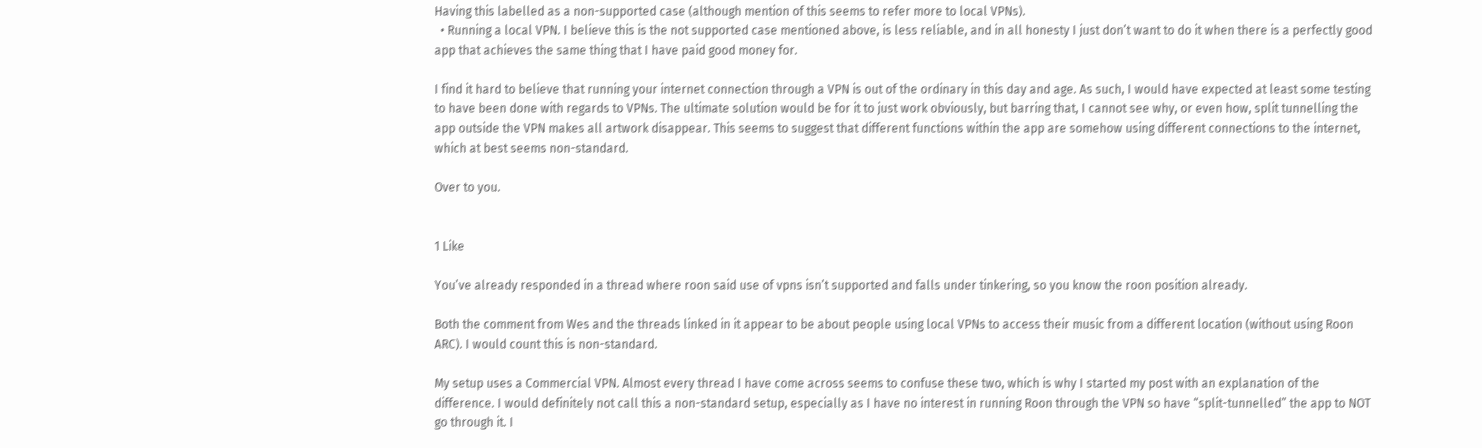Having this labelled as a non-supported case (although mention of this seems to refer more to local VPNs).
  • Running a local VPN. I believe this is the not supported case mentioned above, is less reliable, and in all honesty I just don’t want to do it when there is a perfectly good app that achieves the same thing that I have paid good money for.

I find it hard to believe that running your internet connection through a VPN is out of the ordinary in this day and age. As such, I would have expected at least some testing to have been done with regards to VPNs. The ultimate solution would be for it to just work obviously, but barring that, I cannot see why, or even how, split tunnelling the app outside the VPN makes all artwork disappear. This seems to suggest that different functions within the app are somehow using different connections to the internet, which at best seems non-standard.

Over to you.


1 Like

You’ve already responded in a thread where roon said use of vpns isn’t supported and falls under tinkering, so you know the roon position already.

Both the comment from Wes and the threads linked in it appear to be about people using local VPNs to access their music from a different location (without using Roon ARC). I would count this is non-standard.

My setup uses a Commercial VPN. Almost every thread I have come across seems to confuse these two, which is why I started my post with an explanation of the difference. I would definitely not call this a non-standard setup, especially as I have no interest in running Roon through the VPN so have “split-tunnelled” the app to NOT go through it. I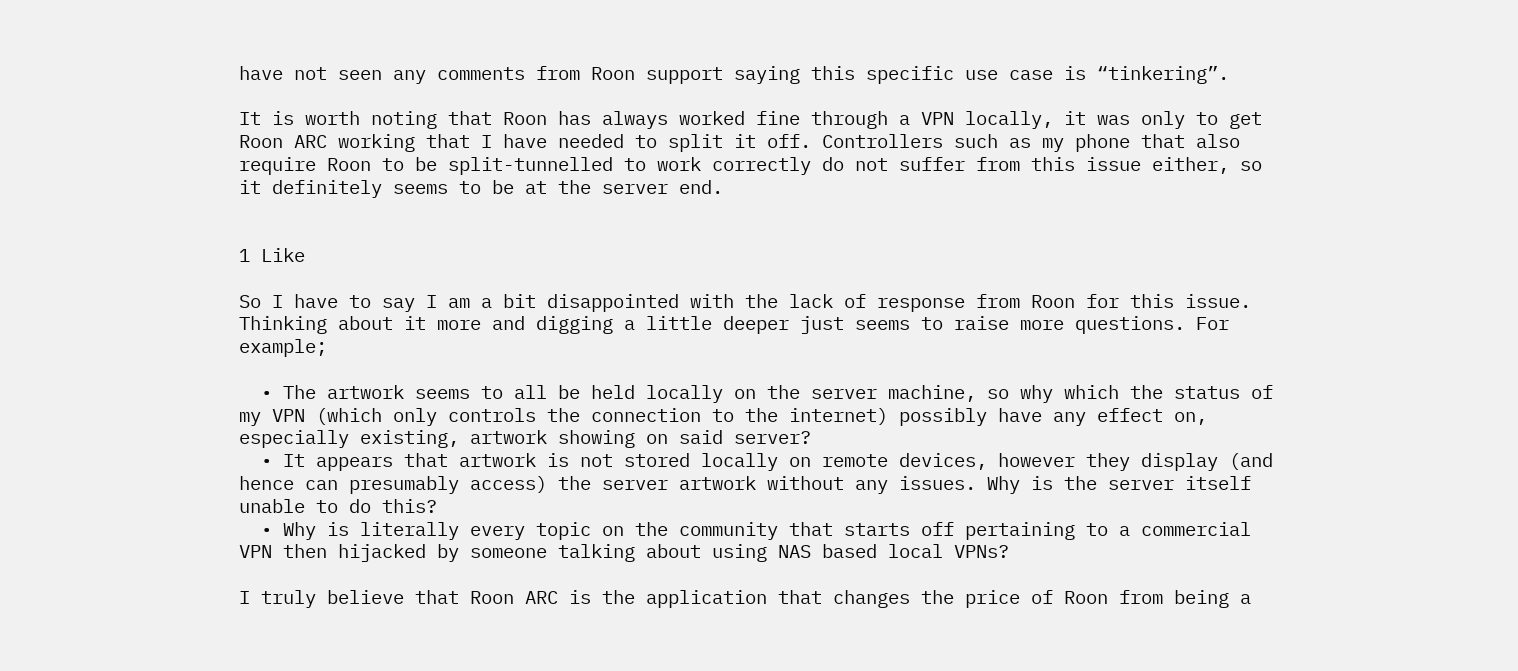have not seen any comments from Roon support saying this specific use case is “tinkering”.

It is worth noting that Roon has always worked fine through a VPN locally, it was only to get Roon ARC working that I have needed to split it off. Controllers such as my phone that also require Roon to be split-tunnelled to work correctly do not suffer from this issue either, so it definitely seems to be at the server end.


1 Like

So I have to say I am a bit disappointed with the lack of response from Roon for this issue. Thinking about it more and digging a little deeper just seems to raise more questions. For example;

  • The artwork seems to all be held locally on the server machine, so why which the status of my VPN (which only controls the connection to the internet) possibly have any effect on, especially existing, artwork showing on said server?
  • It appears that artwork is not stored locally on remote devices, however they display (and hence can presumably access) the server artwork without any issues. Why is the server itself unable to do this?
  • Why is literally every topic on the community that starts off pertaining to a commercial VPN then hijacked by someone talking about using NAS based local VPNs?

I truly believe that Roon ARC is the application that changes the price of Roon from being a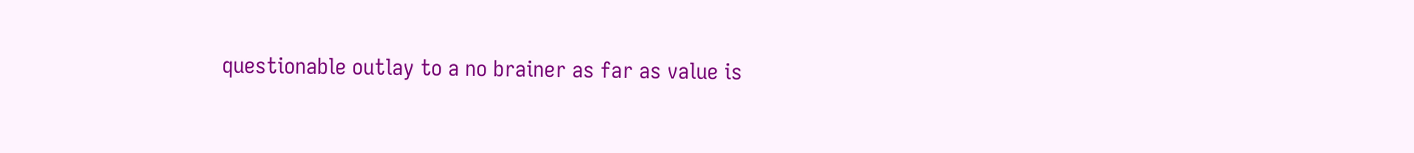questionable outlay to a no brainer as far as value is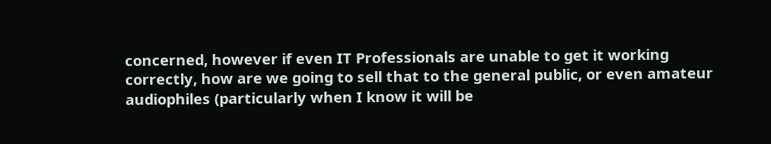concerned, however if even IT Professionals are unable to get it working correctly, how are we going to sell that to the general public, or even amateur audiophiles (particularly when I know it will be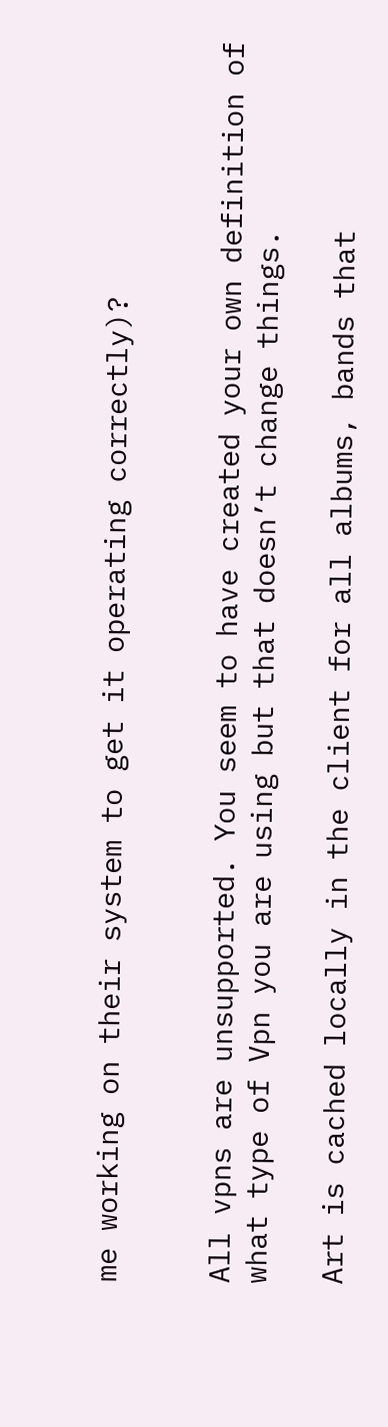me working on their system to get it operating correctly)?


All vpns are unsupported. You seem to have created your own definition of what type of Vpn you are using but that doesn’t change things.

Art is cached locally in the client for all albums, bands that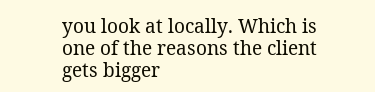you look at locally. Which is one of the reasons the client gets bigger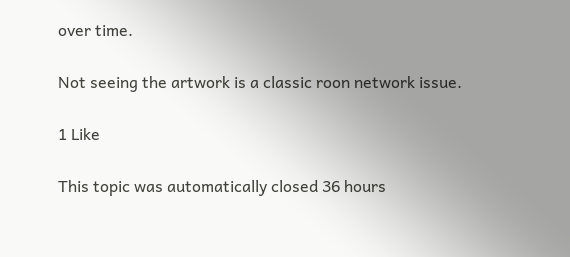over time.

Not seeing the artwork is a classic roon network issue.

1 Like

This topic was automatically closed 36 hours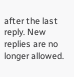after the last reply. New replies are no longer allowed.